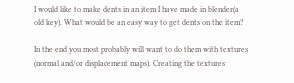I would like to make dents in an item I have made in blender(a old key). What would be an easy way to get dents on the item?

In the end you most probably will want to do them with textures (normal and/or displacement maps). Creating the textures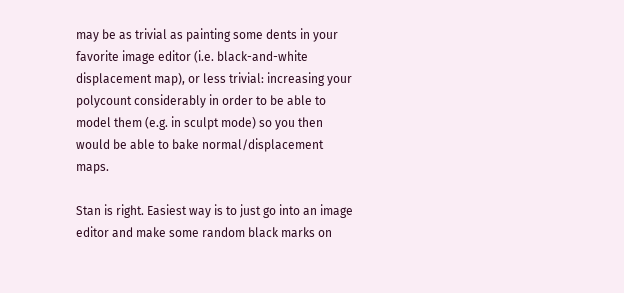may be as trivial as painting some dents in your favorite image editor (i.e. black-and-white displacement map), or less trivial: increasing your polycount considerably in order to be able to model them (e.g. in sculpt mode) so you then would be able to bake normal/displacement maps.

Stan is right. Easiest way is to just go into an image editor and make some random black marks on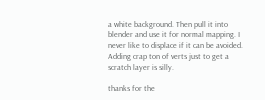a white background. Then pull it into blender and use it for normal mapping. I never like to displace if it can be avoided. Adding crap ton of verts just to get a scratch layer is silly.

thanks for the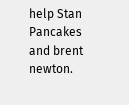help Stan Pancakes and brent newton.